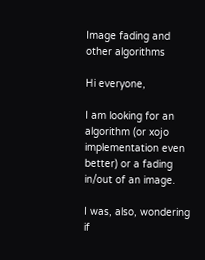Image fading and other algorithms

Hi everyone,

I am looking for an algorithm (or xojo implementation even better) or a fading in/out of an image.

I was, also, wondering if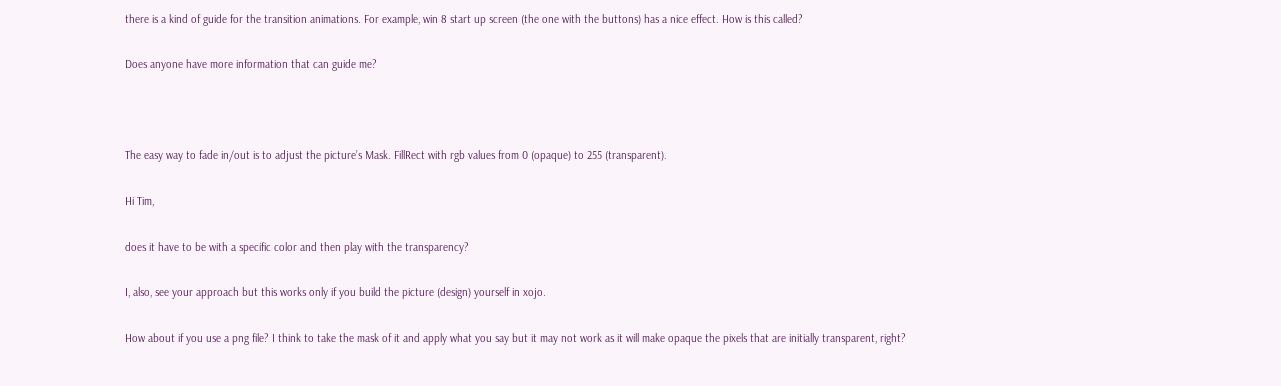there is a kind of guide for the transition animations. For example, win 8 start up screen (the one with the buttons) has a nice effect. How is this called?

Does anyone have more information that can guide me?



The easy way to fade in/out is to adjust the picture’s Mask. FillRect with rgb values from 0 (opaque) to 255 (transparent).

Hi Tim,

does it have to be with a specific color and then play with the transparency?

I, also, see your approach but this works only if you build the picture (design) yourself in xojo.

How about if you use a png file? I think to take the mask of it and apply what you say but it may not work as it will make opaque the pixels that are initially transparent, right?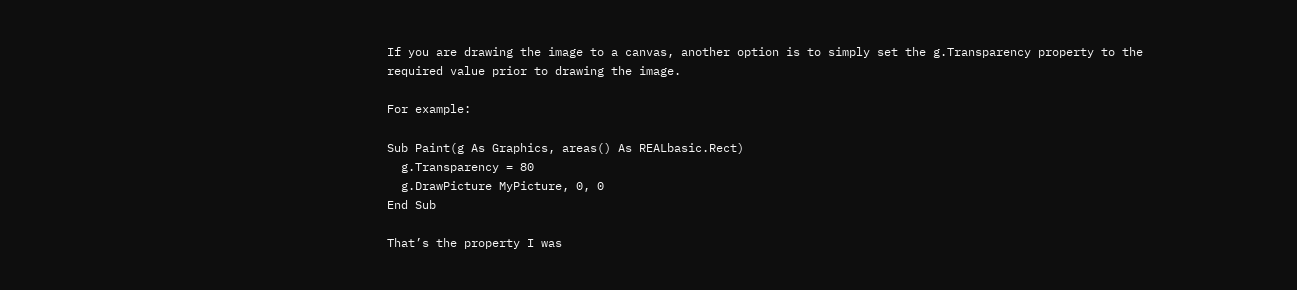If you are drawing the image to a canvas, another option is to simply set the g.Transparency property to the required value prior to drawing the image.

For example:

Sub Paint(g As Graphics, areas() As REALbasic.Rect)
  g.Transparency = 80
  g.DrawPicture MyPicture, 0, 0
End Sub

That’s the property I was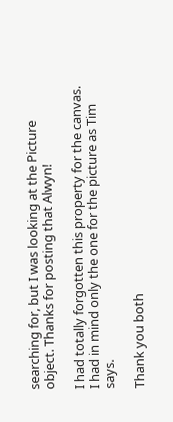searching for, but I was looking at the Picture object. Thanks for posting that Alwyn!

I had totally forgotten this property for the canvas. I had in mind only the one for the picture as Tim says.

Thank you both